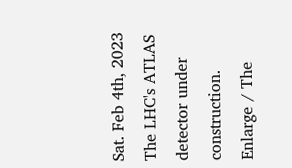Sat. Feb 4th, 2023
The LHC's ATLAS detector under construction.
Enlarge / The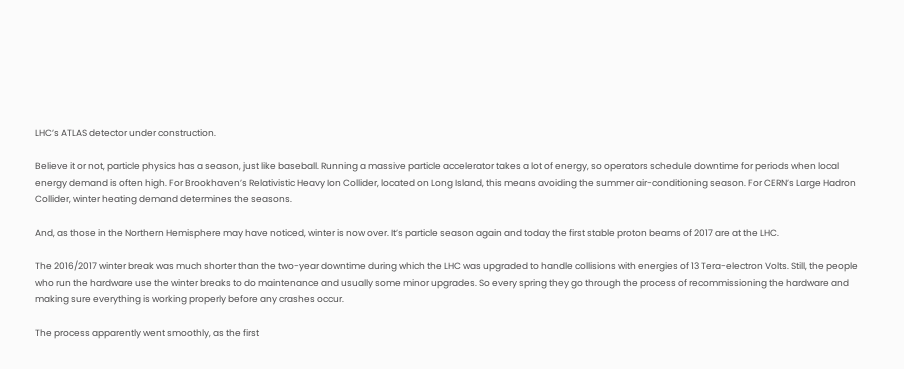LHC’s ATLAS detector under construction.

Believe it or not, particle physics has a season, just like baseball. Running a massive particle accelerator takes a lot of energy, so operators schedule downtime for periods when local energy demand is often high. For Brookhaven’s Relativistic Heavy Ion Collider, located on Long Island, this means avoiding the summer air-conditioning season. For CERN’s Large Hadron Collider, winter heating demand determines the seasons.

And, as those in the Northern Hemisphere may have noticed, winter is now over. It’s particle season again and today the first stable proton beams of 2017 are at the LHC.

The 2016/2017 winter break was much shorter than the two-year downtime during which the LHC was upgraded to handle collisions with energies of 13 Tera-electron Volts. Still, the people who run the hardware use the winter breaks to do maintenance and usually some minor upgrades. So every spring they go through the process of recommissioning the hardware and making sure everything is working properly before any crashes occur.

The process apparently went smoothly, as the first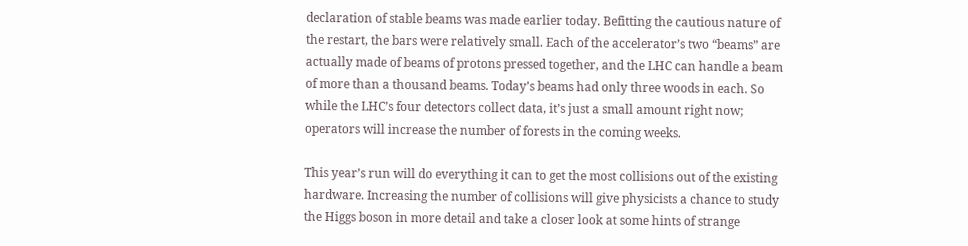declaration of stable beams was made earlier today. Befitting the cautious nature of the restart, the bars were relatively small. Each of the accelerator’s two “beams” are actually made of beams of protons pressed together, and the LHC can handle a beam of more than a thousand beams. Today’s beams had only three woods in each. So while the LHC’s four detectors collect data, it’s just a small amount right now; operators will increase the number of forests in the coming weeks.

This year’s run will do everything it can to get the most collisions out of the existing hardware. Increasing the number of collisions will give physicists a chance to study the Higgs boson in more detail and take a closer look at some hints of strange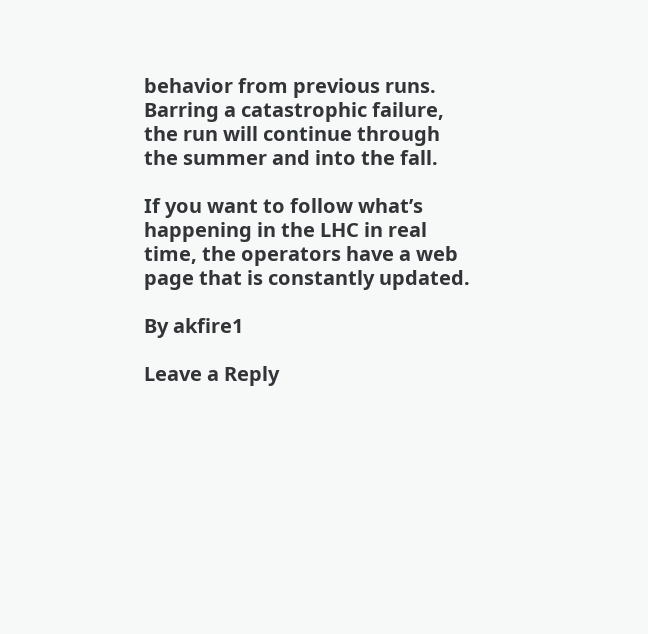behavior from previous runs. Barring a catastrophic failure, the run will continue through the summer and into the fall.

If you want to follow what’s happening in the LHC in real time, the operators have a web page that is constantly updated.

By akfire1

Leave a Reply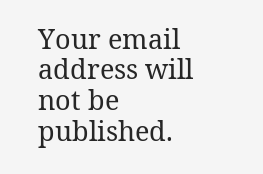Your email address will not be published.